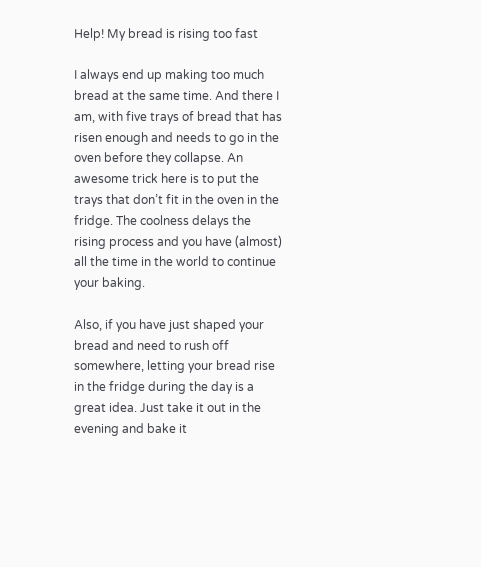Help! My bread is rising too fast

I always end up making too much bread at the same time. And there I am, with five trays of bread that has risen enough and needs to go in the oven before they collapse. An awesome trick here is to put the trays that don’t fit in the oven in the fridge. The coolness delays the rising process and you have (almost) all the time in the world to continue your baking.

Also, if you have just shaped your bread and need to rush off somewhere, letting your bread rise in the fridge during the day is a great idea. Just take it out in the evening and bake it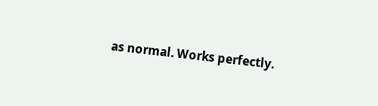as normal. Works perfectly.